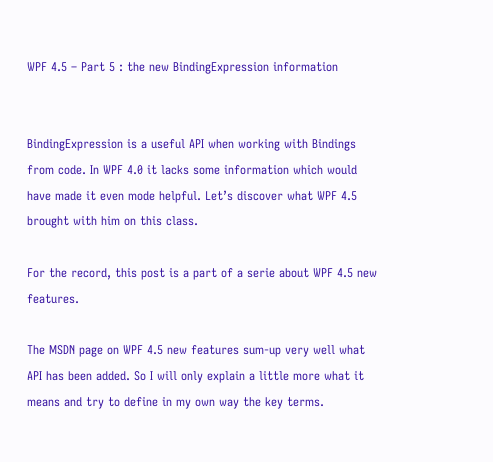WPF 4.5 – Part 5 : the new BindingExpression information


BindingExpression is a useful API when working with Bindings from code. In WPF 4.0 it lacks some information which would have made it even mode helpful. Let’s discover what WPF 4.5 brought with him on this class.

For the record, this post is a part of a serie about WPF 4.5 new features.

The MSDN page on WPF 4.5 new features sum-up very well what API has been added. So I will only explain a little more what it means and try to define in my own way the key terms.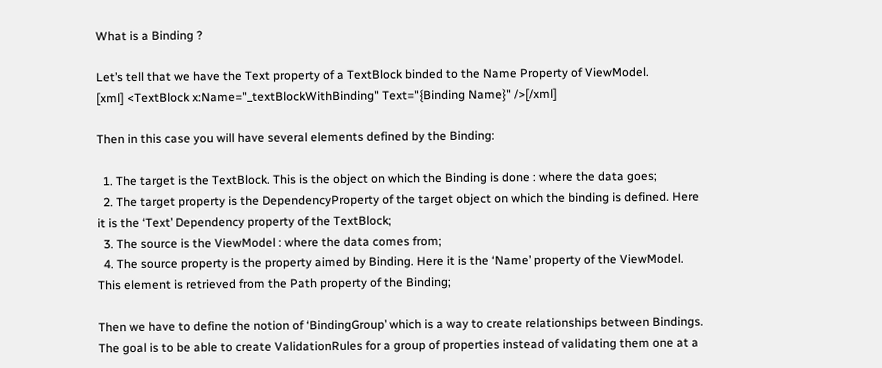What is a Binding ?

Let’s tell that we have the Text property of a TextBlock binded to the Name Property of ViewModel.
[xml] <TextBlock x:Name="_textBlockWithBinding" Text="{Binding Name}" />[/xml]

Then in this case you will have several elements defined by the Binding:

  1. The target is the TextBlock. This is the object on which the Binding is done : where the data goes;
  2. The target property is the DependencyProperty of the target object on which the binding is defined. Here it is the ‘Text’ Dependency property of the TextBlock;
  3. The source is the ViewModel : where the data comes from;
  4. The source property is the property aimed by Binding. Here it is the ‘Name’ property of the ViewModel. This element is retrieved from the Path property of the Binding;

Then we have to define the notion of ‘BindingGroup’ which is a way to create relationships between Bindings.
The goal is to be able to create ValidationRules for a group of properties instead of validating them one at a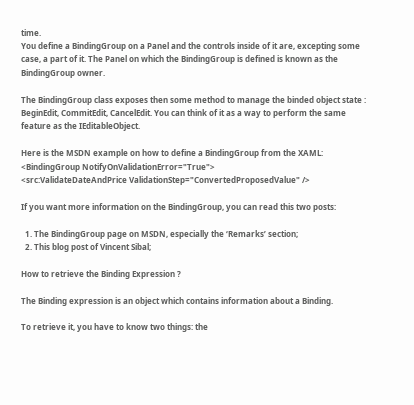time.
You define a BindingGroup on a Panel and the controls inside of it are, excepting some case, a part of it. The Panel on which the BindingGroup is defined is known as the BindingGroup owner.

The BindingGroup class exposes then some method to manage the binded object state : BeginEdit, CommitEdit, CancelEdit. You can think of it as a way to perform the same feature as the IEditableObject.

Here is the MSDN example on how to define a BindingGroup from the XAML:
<BindingGroup NotifyOnValidationError="True">
<src:ValidateDateAndPrice ValidationStep="ConvertedProposedValue" />

If you want more information on the BindingGroup, you can read this two posts:

  1. The BindingGroup page on MSDN, especially the ‘Remarks’ section;
  2. This blog post of Vincent Sibal;

How to retrieve the Binding Expression ?

The Binding expression is an object which contains information about a Binding.

To retrieve it, you have to know two things: the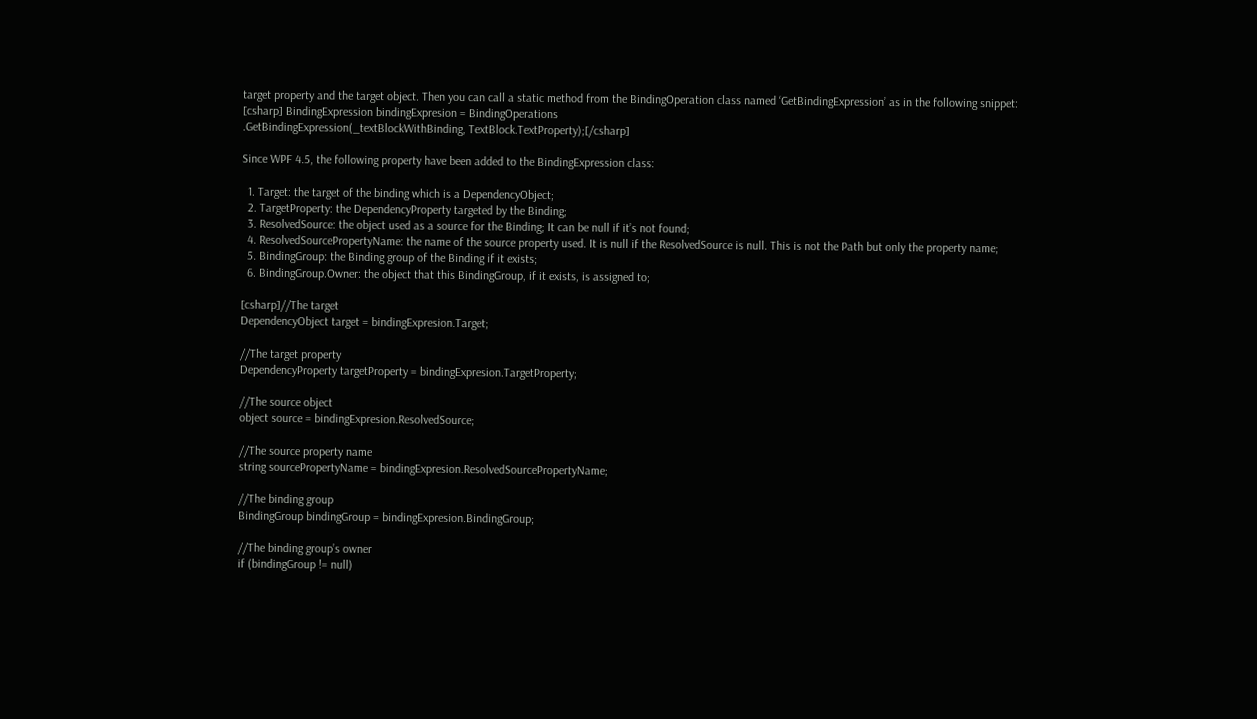target property and the target object. Then you can call a static method from the BindingOperation class named ‘GetBindingExpression’ as in the following snippet:
[csharp] BindingExpression bindingExpresion = BindingOperations
.GetBindingExpression(_textBlockWithBinding, TextBlock.TextProperty);[/csharp]

Since WPF 4.5, the following property have been added to the BindingExpression class:

  1. Target: the target of the binding which is a DependencyObject;
  2. TargetProperty: the DependencyProperty targeted by the Binding;
  3. ResolvedSource: the object used as a source for the Binding; It can be null if it’s not found;
  4. ResolvedSourcePropertyName: the name of the source property used. It is null if the ResolvedSource is null. This is not the Path but only the property name;
  5. BindingGroup: the Binding group of the Binding if it exists;
  6. BindingGroup.Owner: the object that this BindingGroup, if it exists, is assigned to;

[csharp]//The target
DependencyObject target = bindingExpresion.Target;

//The target property
DependencyProperty targetProperty = bindingExpresion.TargetProperty;

//The source object
object source = bindingExpresion.ResolvedSource;

//The source property name
string sourcePropertyName = bindingExpresion.ResolvedSourcePropertyName;

//The binding group
BindingGroup bindingGroup = bindingExpresion.BindingGroup;

//The binding group’s owner
if (bindingGroup != null)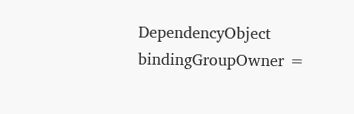DependencyObject bindingGroupOwner =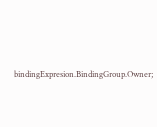bindingExpresion.BindingGroup.Owner;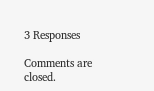3 Responses

Comments are closed.